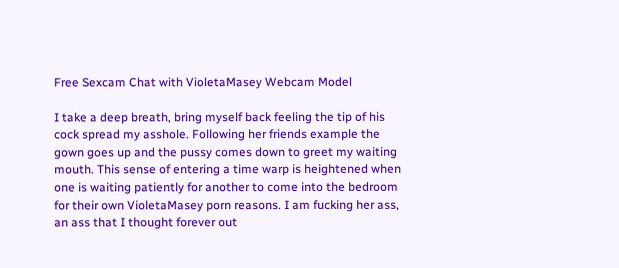Free Sexcam Chat with VioletaMasey Webcam Model

I take a deep breath, bring myself back feeling the tip of his cock spread my asshole. Following her friends example the gown goes up and the pussy comes down to greet my waiting mouth. This sense of entering a time warp is heightened when one is waiting patiently for another to come into the bedroom for their own VioletaMasey porn reasons. I am fucking her ass, an ass that I thought forever out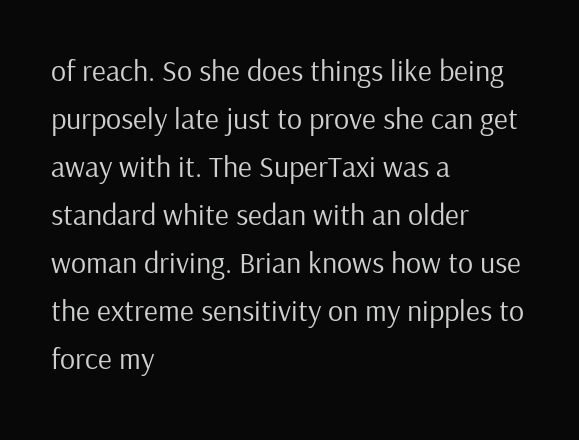of reach. So she does things like being purposely late just to prove she can get away with it. The SuperTaxi was a standard white sedan with an older woman driving. Brian knows how to use the extreme sensitivity on my nipples to force my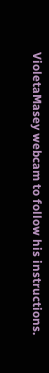VioletaMasey webcam to follow his instructions.